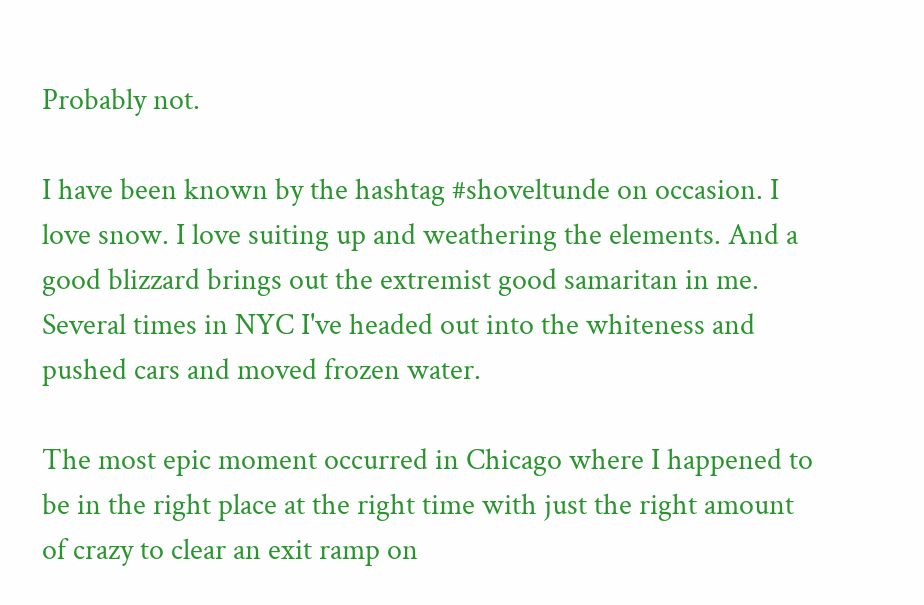Probably not.

I have been known by the hashtag #shoveltunde on occasion. I love snow. I love suiting up and weathering the elements. And a good blizzard brings out the extremist good samaritan in me. Several times in NYC I've headed out into the whiteness and pushed cars and moved frozen water.

The most epic moment occurred in Chicago where I happened to be in the right place at the right time with just the right amount of crazy to clear an exit ramp on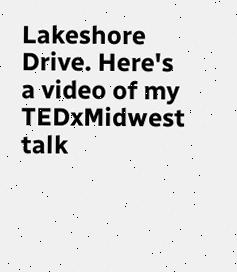Lakeshore Drive. Here's a video of my TEDxMidwest talk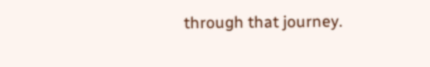through that journey.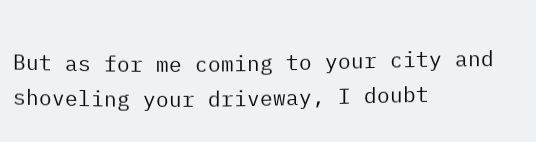But as for me coming to your city and shoveling your driveway, I doubt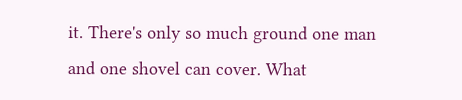it. There's only so much ground one man and one shovel can cover. What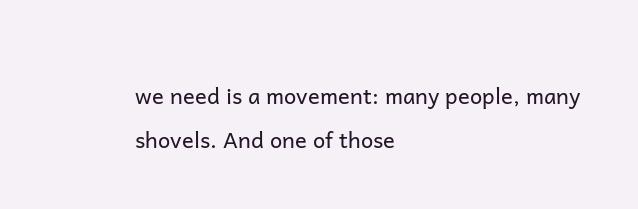we need is a movement: many people, many shovels. And one of those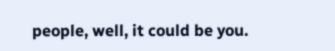people, well, it could be you.